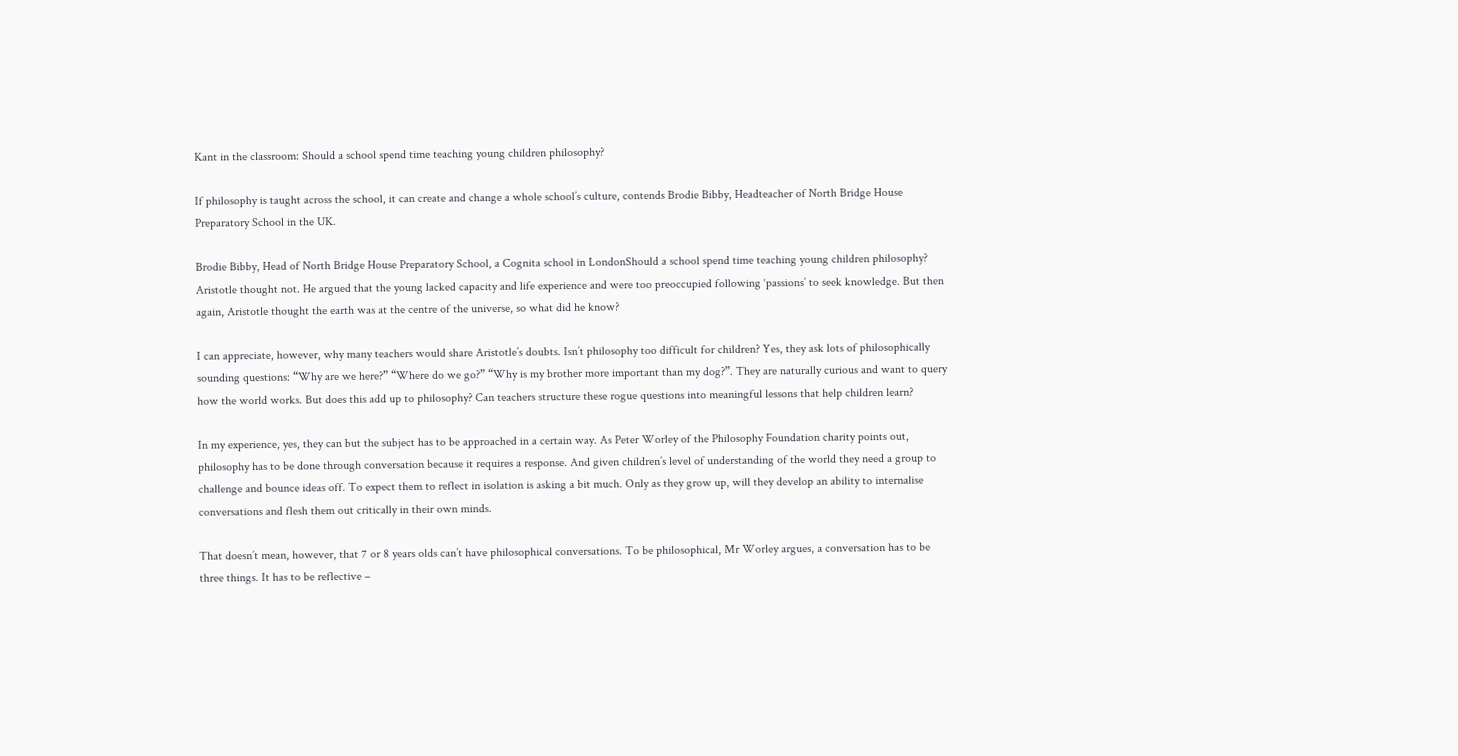Kant in the classroom: Should a school spend time teaching young children philosophy?

If philosophy is taught across the school, it can create and change a whole school’s culture, contends Brodie Bibby, Headteacher of North Bridge House Preparatory School in the UK.

Brodie Bibby, Head of North Bridge House Preparatory School, a Cognita school in LondonShould a school spend time teaching young children philosophy? Aristotle thought not. He argued that the young lacked capacity and life experience and were too preoccupied following ‘passions’ to seek knowledge. But then again, Aristotle thought the earth was at the centre of the universe, so what did he know?

I can appreciate, however, why many teachers would share Aristotle’s doubts. Isn’t philosophy too difficult for children? Yes, they ask lots of philosophically sounding questions: “Why are we here?” “Where do we go?” “Why is my brother more important than my dog?”. They are naturally curious and want to query how the world works. But does this add up to philosophy? Can teachers structure these rogue questions into meaningful lessons that help children learn?

In my experience, yes, they can but the subject has to be approached in a certain way. As Peter Worley of the Philosophy Foundation charity points out, philosophy has to be done through conversation because it requires a response. And given children’s level of understanding of the world they need a group to challenge and bounce ideas off. To expect them to reflect in isolation is asking a bit much. Only as they grow up, will they develop an ability to internalise conversations and flesh them out critically in their own minds.

That doesn’t mean, however, that 7 or 8 years olds can’t have philosophical conversations. To be philosophical, Mr Worley argues, a conversation has to be three things. It has to be reflective –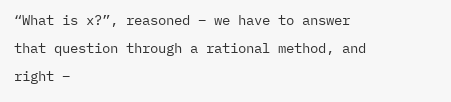“What is x?”, reasoned – we have to answer that question through a rational method, and right –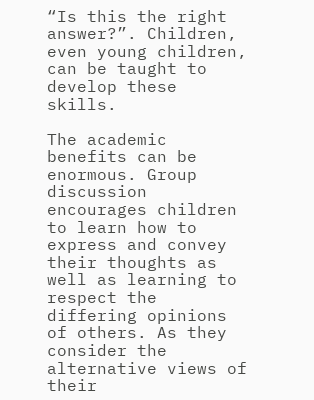“Is this the right answer?”. Children, even young children, can be taught to develop these skills.

The academic benefits can be enormous. Group discussion encourages children to learn how to express and convey their thoughts as well as learning to respect the differing opinions of others. As they consider the alternative views of their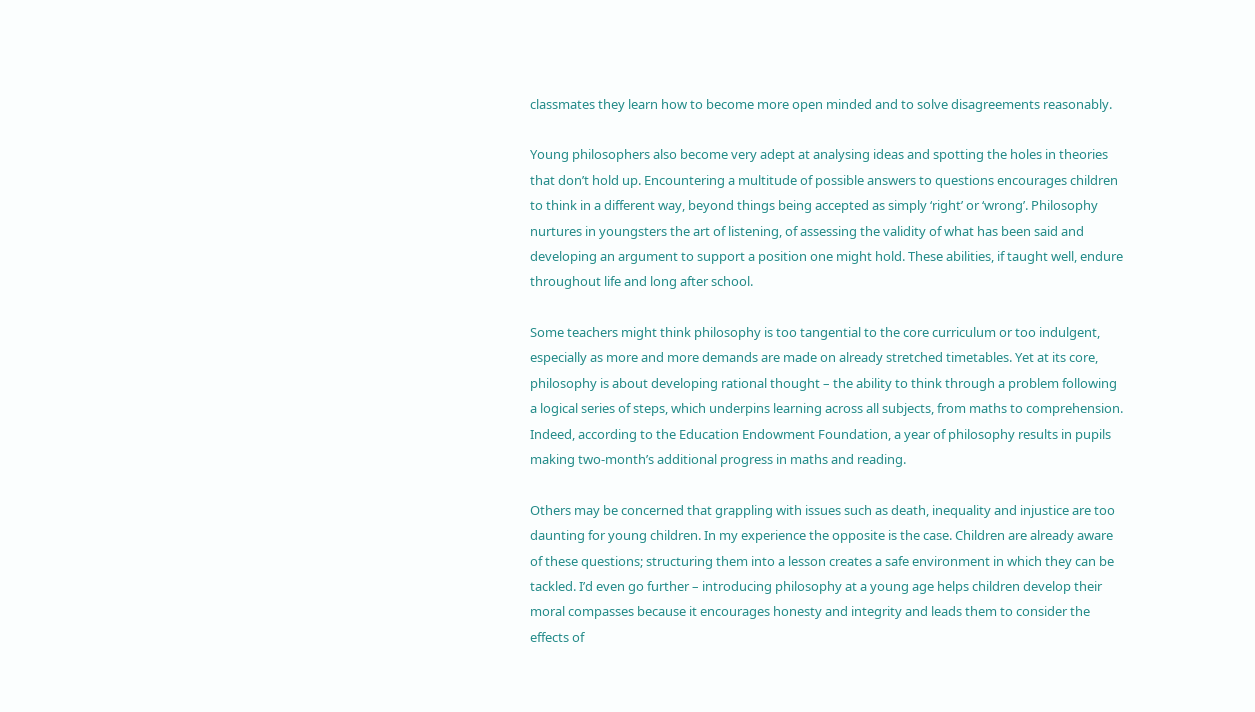classmates they learn how to become more open minded and to solve disagreements reasonably.

Young philosophers also become very adept at analysing ideas and spotting the holes in theories that don’t hold up. Encountering a multitude of possible answers to questions encourages children to think in a different way, beyond things being accepted as simply ‘right’ or ‘wrong’. Philosophy nurtures in youngsters the art of listening, of assessing the validity of what has been said and developing an argument to support a position one might hold. These abilities, if taught well, endure throughout life and long after school.

Some teachers might think philosophy is too tangential to the core curriculum or too indulgent, especially as more and more demands are made on already stretched timetables. Yet at its core, philosophy is about developing rational thought – the ability to think through a problem following a logical series of steps, which underpins learning across all subjects, from maths to comprehension. Indeed, according to the Education Endowment Foundation, a year of philosophy results in pupils making two-month’s additional progress in maths and reading.

Others may be concerned that grappling with issues such as death, inequality and injustice are too daunting for young children. In my experience the opposite is the case. Children are already aware of these questions; structuring them into a lesson creates a safe environment in which they can be tackled. I’d even go further – introducing philosophy at a young age helps children develop their moral compasses because it encourages honesty and integrity and leads them to consider the effects of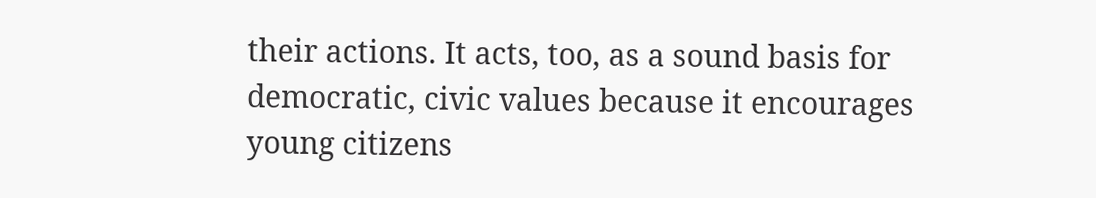their actions. It acts, too, as a sound basis for democratic, civic values because it encourages young citizens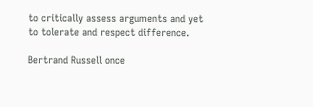to critically assess arguments and yet to tolerate and respect difference.

Bertrand Russell once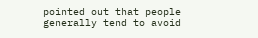pointed out that people generally tend to avoid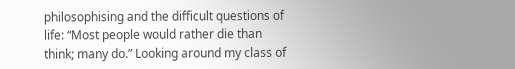philosophising and the difficult questions of life: “Most people would rather die than think; many do.” Looking around my class of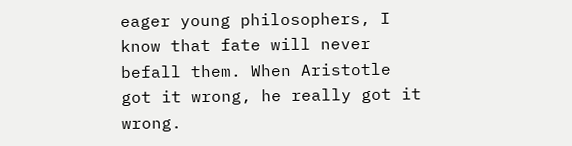eager young philosophers, I know that fate will never befall them. When Aristotle got it wrong, he really got it wrong.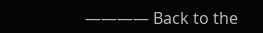———— Back to the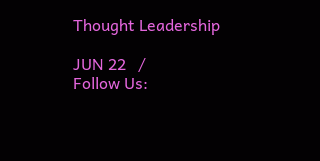Thought Leadership

JUN 22   /
Follow Us: